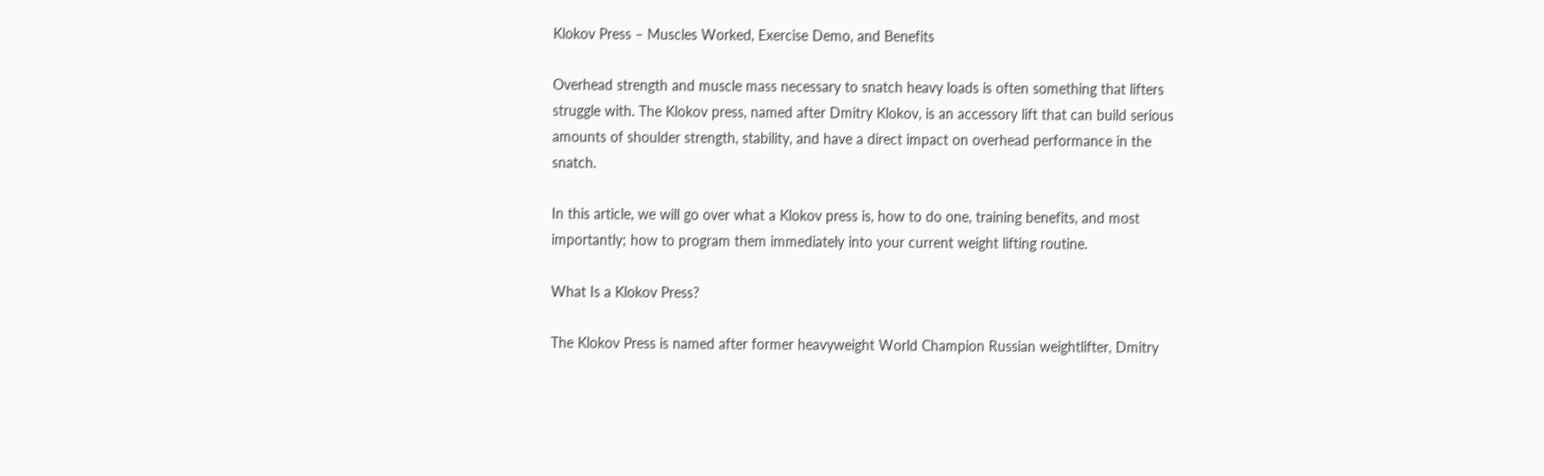Klokov Press – Muscles Worked, Exercise Demo, and Benefits

Overhead strength and muscle mass necessary to snatch heavy loads is often something that lifters struggle with. The Klokov press, named after Dmitry Klokov, is an accessory lift that can build serious amounts of shoulder strength, stability, and have a direct impact on overhead performance in the snatch.

In this article, we will go over what a Klokov press is, how to do one, training benefits, and most importantly; how to program them immediately into your current weight lifting routine.

What Is a Klokov Press?

The Klokov Press is named after former heavyweight World Champion Russian weightlifter, Dmitry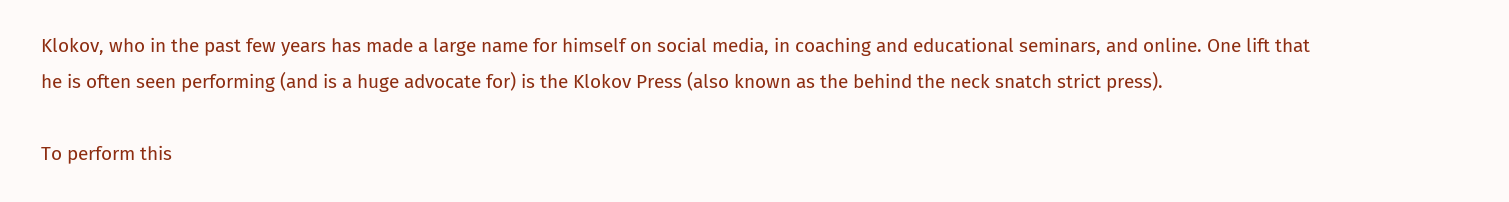Klokov, who in the past few years has made a large name for himself on social media, in coaching and educational seminars, and online. One lift that he is often seen performing (and is a huge advocate for) is the Klokov Press (also known as the behind the neck snatch strict press).

To perform this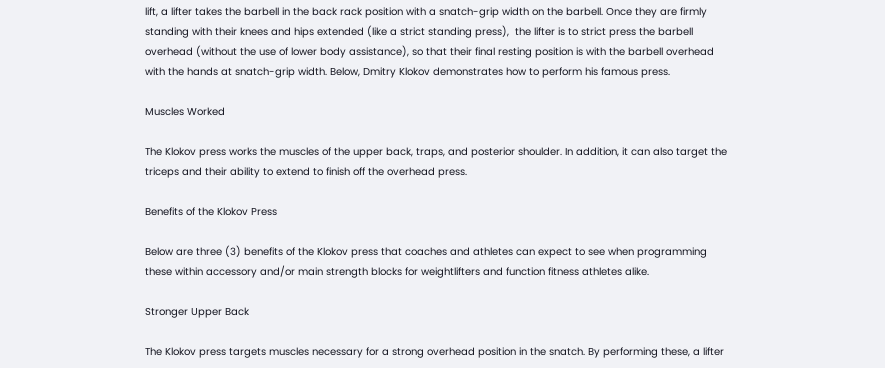lift, a lifter takes the barbell in the back rack position with a snatch-grip width on the barbell. Once they are firmly standing with their knees and hips extended (like a strict standing press),  the lifter is to strict press the barbell overhead (without the use of lower body assistance), so that their final resting position is with the barbell overhead with the hands at snatch-grip width. Below, Dmitry Klokov demonstrates how to perform his famous press.

Muscles Worked

The Klokov press works the muscles of the upper back, traps, and posterior shoulder. In addition, it can also target the triceps and their ability to extend to finish off the overhead press.

Benefits of the Klokov Press

Below are three (3) benefits of the Klokov press that coaches and athletes can expect to see when programming these within accessory and/or main strength blocks for weightlifters and function fitness athletes alike.

Stronger Upper Back

The Klokov press targets muscles necessary for a strong overhead position in the snatch. By performing these, a lifter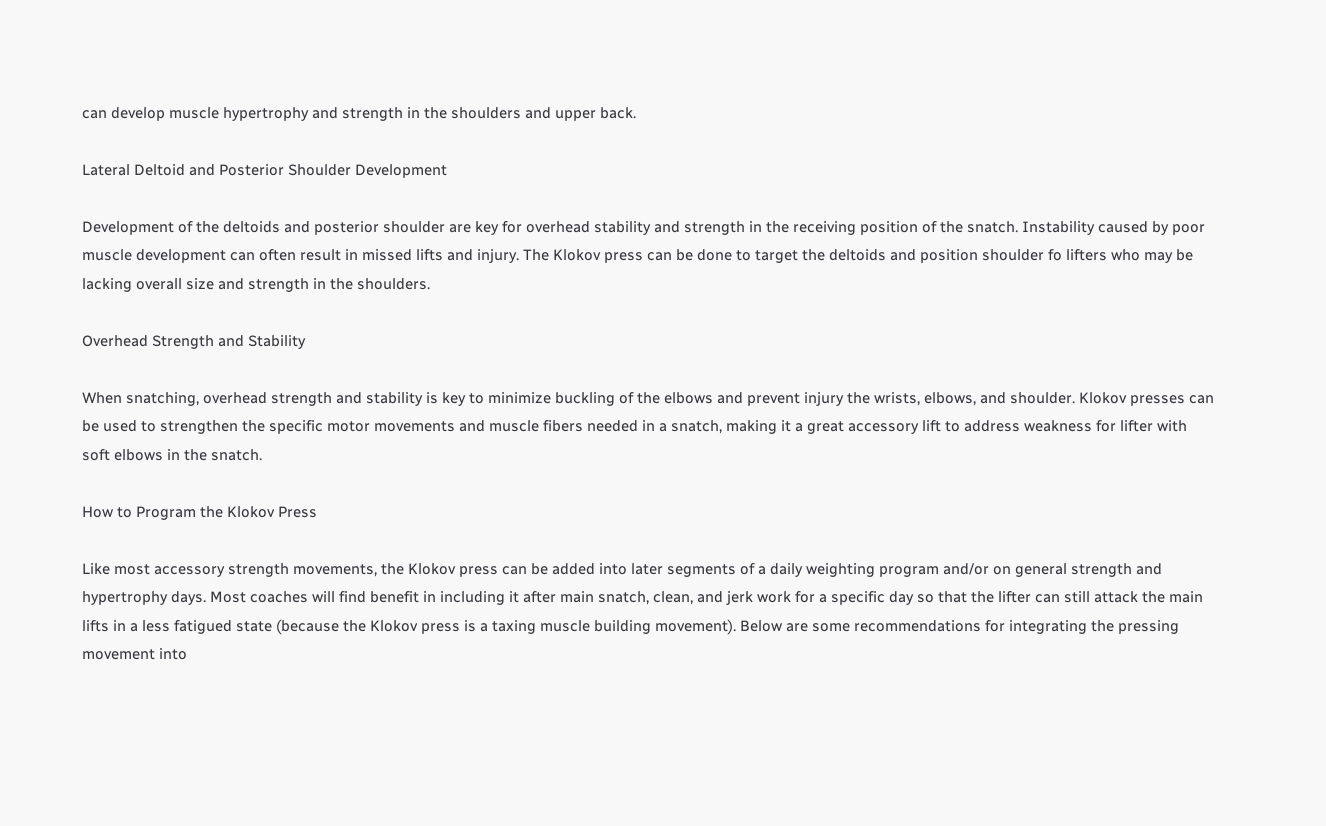can develop muscle hypertrophy and strength in the shoulders and upper back.

Lateral Deltoid and Posterior Shoulder Development

Development of the deltoids and posterior shoulder are key for overhead stability and strength in the receiving position of the snatch. Instability caused by poor muscle development can often result in missed lifts and injury. The Klokov press can be done to target the deltoids and position shoulder fo lifters who may be lacking overall size and strength in the shoulders.

Overhead Strength and Stability

When snatching, overhead strength and stability is key to minimize buckling of the elbows and prevent injury the wrists, elbows, and shoulder. Klokov presses can be used to strengthen the specific motor movements and muscle fibers needed in a snatch, making it a great accessory lift to address weakness for lifter with soft elbows in the snatch.

How to Program the Klokov Press

Like most accessory strength movements, the Klokov press can be added into later segments of a daily weighting program and/or on general strength and hypertrophy days. Most coaches will find benefit in including it after main snatch, clean, and jerk work for a specific day so that the lifter can still attack the main lifts in a less fatigued state (because the Klokov press is a taxing muscle building movement). Below are some recommendations for integrating the pressing movement into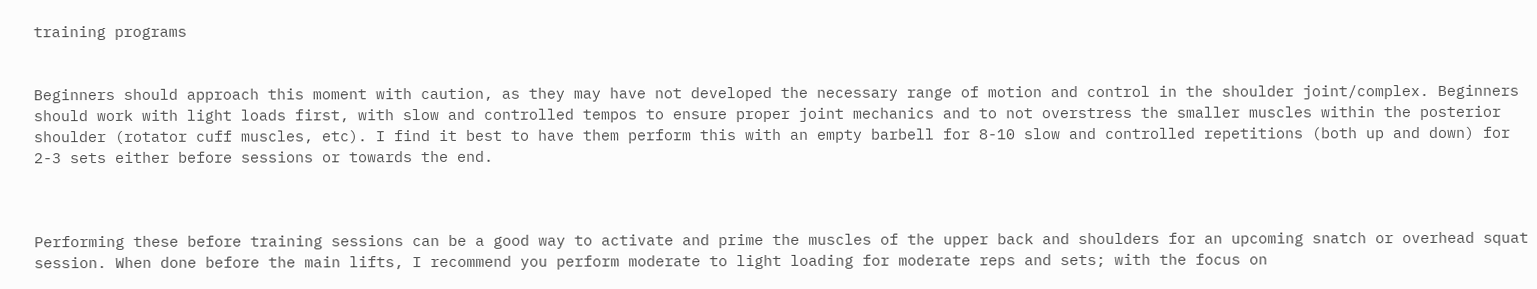training programs


Beginners should approach this moment with caution, as they may have not developed the necessary range of motion and control in the shoulder joint/complex. Beginners should work with light loads first, with slow and controlled tempos to ensure proper joint mechanics and to not overstress the smaller muscles within the posterior shoulder (rotator cuff muscles, etc). I find it best to have them perform this with an empty barbell for 8-10 slow and controlled repetitions (both up and down) for 2-3 sets either before sessions or towards the end.



Performing these before training sessions can be a good way to activate and prime the muscles of the upper back and shoulders for an upcoming snatch or overhead squat session. When done before the main lifts, I recommend you perform moderate to light loading for moderate reps and sets; with the focus on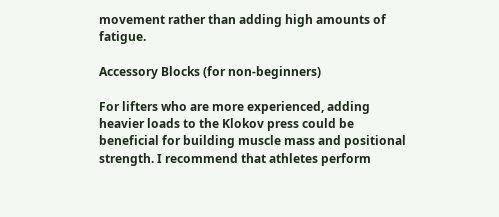movement rather than adding high amounts of fatigue.

Accessory Blocks (for non-beginners)

For lifters who are more experienced, adding heavier loads to the Klokov press could be beneficial for building muscle mass and positional strength. I recommend that athletes perform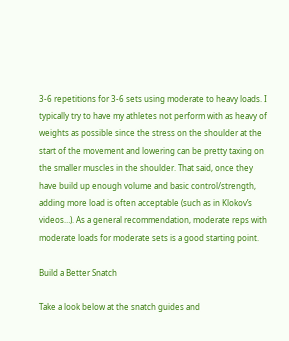3-6 repetitions for 3-6 sets using moderate to heavy loads. I typically try to have my athletes not perform with as heavy of weights as possible since the stress on the shoulder at the start of the movement and lowering can be pretty taxing on the smaller muscles in the shoulder. That said, once they have build up enough volume and basic control/strength, adding more load is often acceptable (such as in Klokov’s videos…). As a general recommendation, moderate reps with moderate loads for moderate sets is a good starting point.

Build a Better Snatch

Take a look below at the snatch guides and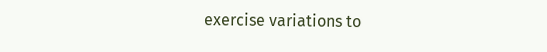exercise variations to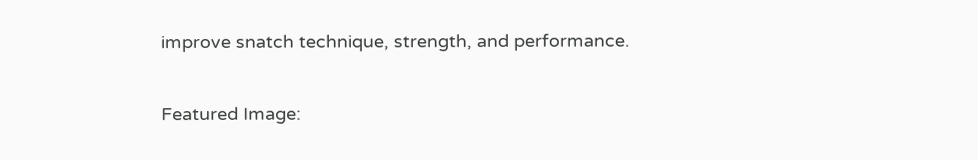improve snatch technique, strength, and performance.

Featured Image: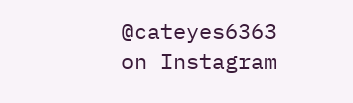@cateyes6363 on Instagram